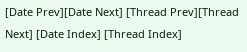[Date Prev][Date Next] [Thread Prev][Thread Next] [Date Index] [Thread Index]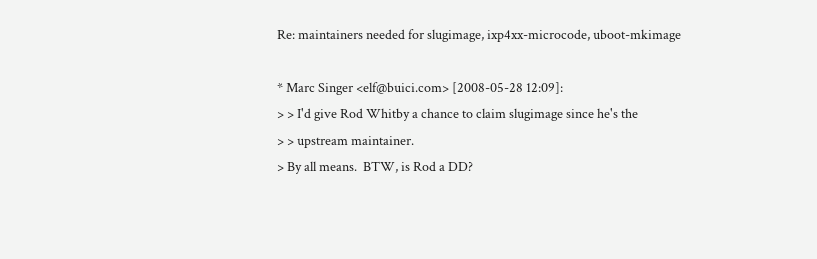Re: maintainers needed for slugimage, ixp4xx-microcode, uboot-mkimage

* Marc Singer <elf@buici.com> [2008-05-28 12:09]:
> > I'd give Rod Whitby a chance to claim slugimage since he's the
> > upstream maintainer.
> By all means.  BTW, is Rod a DD?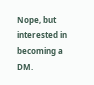Nope, but interested in becoming a DM.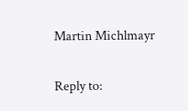Martin Michlmayr

Reply to: